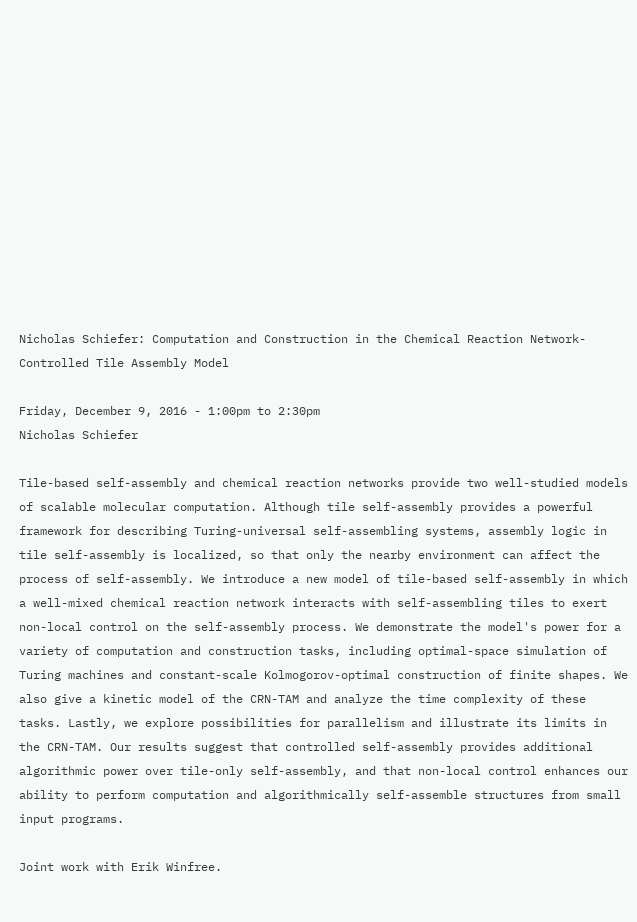Nicholas Schiefer: Computation and Construction in the Chemical Reaction Network-Controlled Tile Assembly Model

Friday, December 9, 2016 - 1:00pm to 2:30pm
Nicholas Schiefer

Tile-based self-assembly and chemical reaction networks provide two well-studied models of scalable molecular computation. Although tile self-assembly provides a powerful framework for describing Turing-universal self-assembling systems, assembly logic in tile self-assembly is localized, so that only the nearby environment can affect the process of self-assembly. We introduce a new model of tile-based self-assembly in which a well-mixed chemical reaction network interacts with self-assembling tiles to exert non-local control on the self-assembly process. We demonstrate the model's power for a variety of computation and construction tasks, including optimal-space simulation of Turing machines and constant-scale Kolmogorov-optimal construction of finite shapes. We also give a kinetic model of the CRN-TAM and analyze the time complexity of these tasks. Lastly, we explore possibilities for parallelism and illustrate its limits in the CRN-TAM. Our results suggest that controlled self-assembly provides additional algorithmic power over tile-only self-assembly, and that non-local control enhances our ability to perform computation and algorithmically self-assemble structures from small input programs.

Joint work with Erik Winfree.